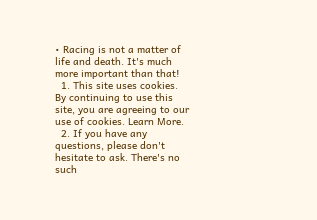• Racing is not a matter of life and death. It's much more important than that!
  1. This site uses cookies. By continuing to use this site, you are agreeing to our use of cookies. Learn More.
  2. If you have any questions, please don't hesitate to ask. There's no such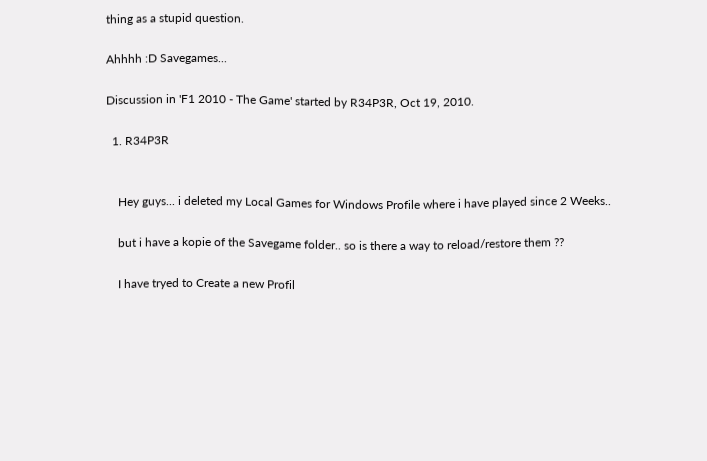thing as a stupid question.

Ahhhh :D Savegames...

Discussion in 'F1 2010 - The Game' started by R34P3R, Oct 19, 2010.

  1. R34P3R


    Hey guys... i deleted my Local Games for Windows Profile where i have played since 2 Weeks..

    but i have a kopie of the Savegame folder.. so is there a way to reload/restore them ??

    I have tryed to Create a new Profil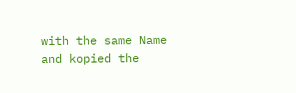with the same Name and kopied the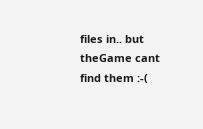files in.. but theGame cant find them :-(